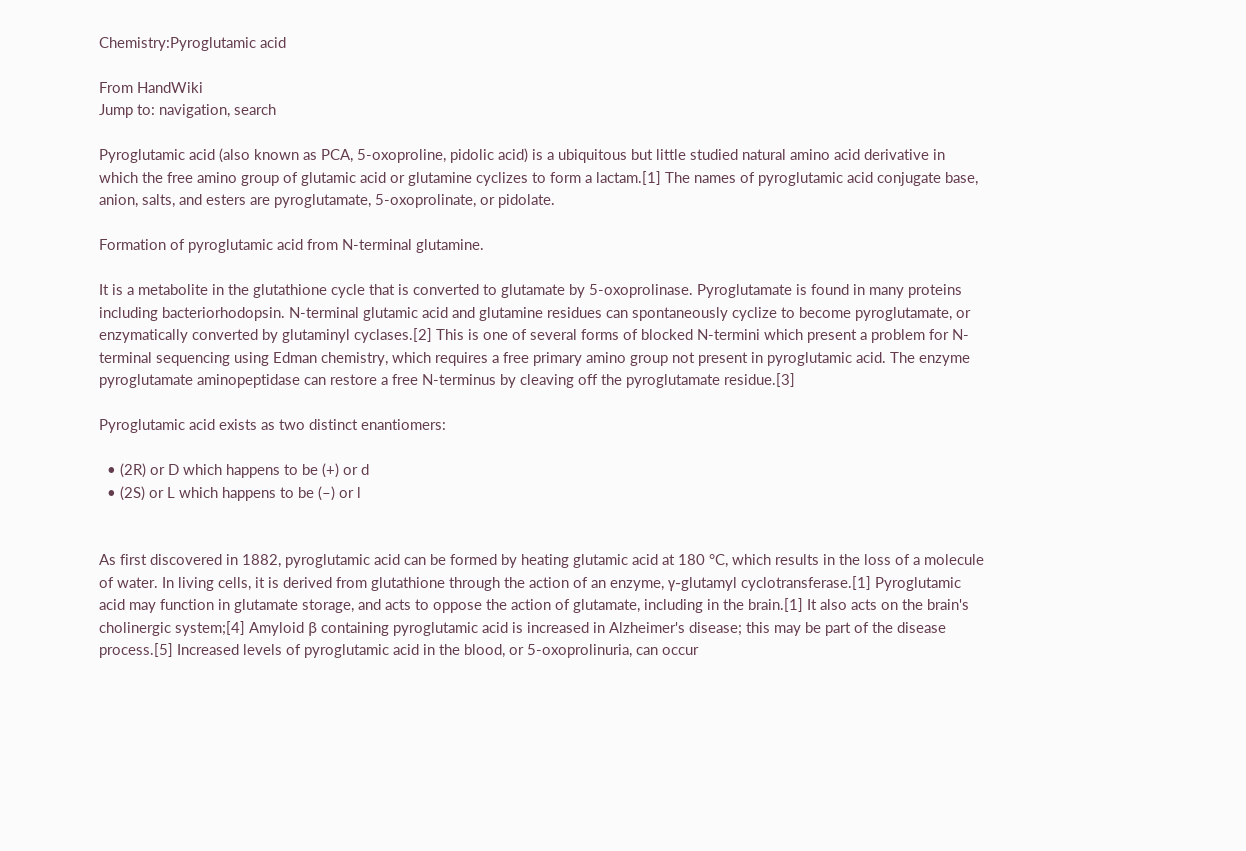Chemistry:Pyroglutamic acid

From HandWiki
Jump to: navigation, search

Pyroglutamic acid (also known as PCA, 5-oxoproline, pidolic acid) is a ubiquitous but little studied natural amino acid derivative in which the free amino group of glutamic acid or glutamine cyclizes to form a lactam.[1] The names of pyroglutamic acid conjugate base, anion, salts, and esters are pyroglutamate, 5-oxoprolinate, or pidolate.

Formation of pyroglutamic acid from N-terminal glutamine.

It is a metabolite in the glutathione cycle that is converted to glutamate by 5-oxoprolinase. Pyroglutamate is found in many proteins including bacteriorhodopsin. N-terminal glutamic acid and glutamine residues can spontaneously cyclize to become pyroglutamate, or enzymatically converted by glutaminyl cyclases.[2] This is one of several forms of blocked N-termini which present a problem for N-terminal sequencing using Edman chemistry, which requires a free primary amino group not present in pyroglutamic acid. The enzyme pyroglutamate aminopeptidase can restore a free N-terminus by cleaving off the pyroglutamate residue.[3]

Pyroglutamic acid exists as two distinct enantiomers:

  • (2R) or D which happens to be (+) or d
  • (2S) or L which happens to be (–) or l


As first discovered in 1882, pyroglutamic acid can be formed by heating glutamic acid at 180 °C, which results in the loss of a molecule of water. In living cells, it is derived from glutathione through the action of an enzyme, γ-glutamyl cyclotransferase.[1] Pyroglutamic acid may function in glutamate storage, and acts to oppose the action of glutamate, including in the brain.[1] It also acts on the brain's cholinergic system;[4] Amyloid β containing pyroglutamic acid is increased in Alzheimer's disease; this may be part of the disease process.[5] Increased levels of pyroglutamic acid in the blood, or 5-oxoprolinuria, can occur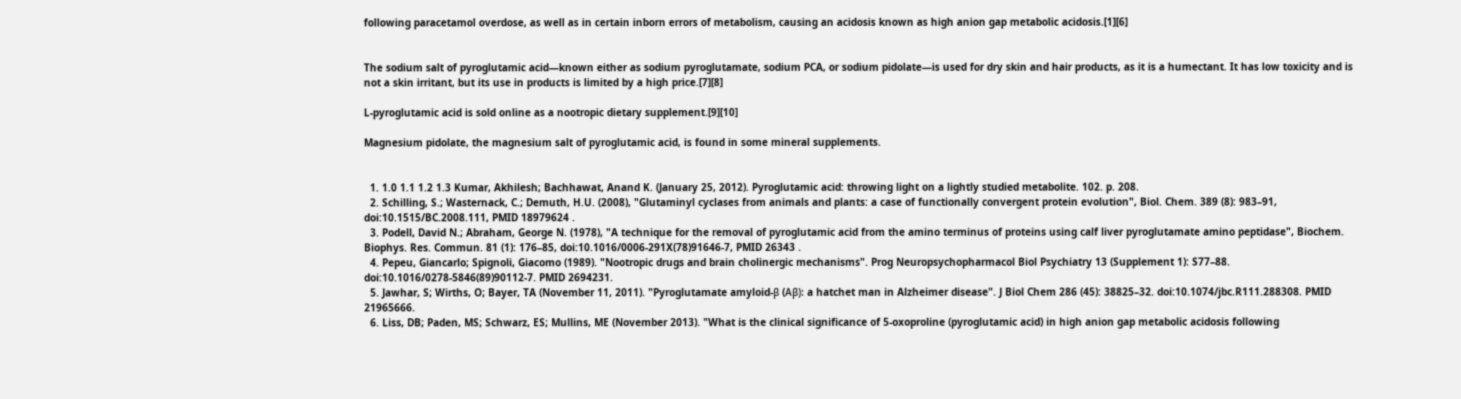following paracetamol overdose, as well as in certain inborn errors of metabolism, causing an acidosis known as high anion gap metabolic acidosis.[1][6]


The sodium salt of pyroglutamic acid—known either as sodium pyroglutamate, sodium PCA, or sodium pidolate—is used for dry skin and hair products, as it is a humectant. It has low toxicity and is not a skin irritant, but its use in products is limited by a high price.[7][8]

L-pyroglutamic acid is sold online as a nootropic dietary supplement.[9][10]

Magnesium pidolate, the magnesium salt of pyroglutamic acid, is found in some mineral supplements.


  1. 1.0 1.1 1.2 1.3 Kumar, Akhilesh; Bachhawat, Anand K. (January 25, 2012). Pyroglutamic acid: throwing light on a lightly studied metabolite. 102. p. 208.
  2. Schilling, S.; Wasternack, C.; Demuth, H.U. (2008), "Glutaminyl cyclases from animals and plants: a case of functionally convergent protein evolution", Biol. Chem. 389 (8): 983–91, doi:10.1515/BC.2008.111, PMID 18979624 .
  3. Podell, David N.; Abraham, George N. (1978), "A technique for the removal of pyroglutamic acid from the amino terminus of proteins using calf liver pyroglutamate amino peptidase", Biochem. Biophys. Res. Commun. 81 (1): 176–85, doi:10.1016/0006-291X(78)91646-7, PMID 26343 .
  4. Pepeu, Giancarlo; Spignoli, Giacomo (1989). "Nootropic drugs and brain cholinergic mechanisms". Prog Neuropsychopharmacol Biol Psychiatry 13 (Supplement 1): S77–88. doi:10.1016/0278-5846(89)90112-7. PMID 2694231.
  5. Jawhar, S; Wirths, O; Bayer, TA (November 11, 2011). "Pyroglutamate amyloid-β (Aβ): a hatchet man in Alzheimer disease". J Biol Chem 286 (45): 38825–32. doi:10.1074/jbc.R111.288308. PMID 21965666.
  6. Liss, DB; Paden, MS; Schwarz, ES; Mullins, ME (November 2013). "What is the clinical significance of 5-oxoproline (pyroglutamic acid) in high anion gap metabolic acidosis following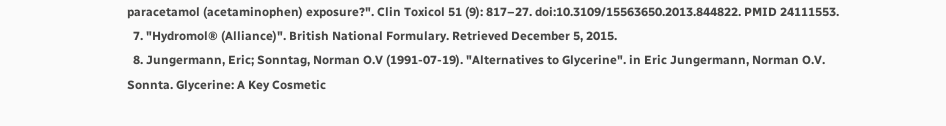paracetamol (acetaminophen) exposure?". Clin Toxicol 51 (9): 817–27. doi:10.3109/15563650.2013.844822. PMID 24111553.
  7. "Hydromol® (Alliance)". British National Formulary. Retrieved December 5, 2015.
  8. Jungermann, Eric; Sonntag, Norman O.V (1991-07-19). "Alternatives to Glycerine". in Eric Jungermann, Norman O.V. Sonnta. Glycerine: A Key Cosmetic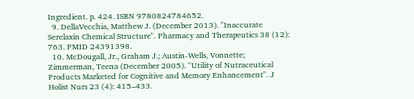Ingredient. p. 424. ISBN 9780824784652.
  9. DellaVecchia, Matthew J. (December 2013). "Inaccurate Serelaxin Chemical Structure". Pharmacy and Therapeutics 38 (12): 763. PMID 24391398.
  10. McDougall, Jr., Graham J.; Austin-Wells, Vonnette; Zimmerman, Teena (December 2005). "Utility of Nutraceutical Products Marketed for Cognitive and Memory Enhancement". J Holist Nurs 23 (4): 415–433.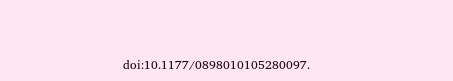doi:10.1177/0898010105280097.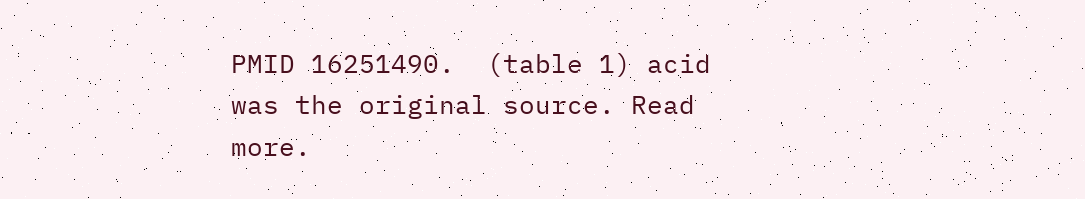PMID 16251490.  (table 1) acid was the original source. Read more.